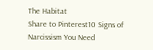The Habitat
Share to Pinterest10 Signs of Narcissism You Need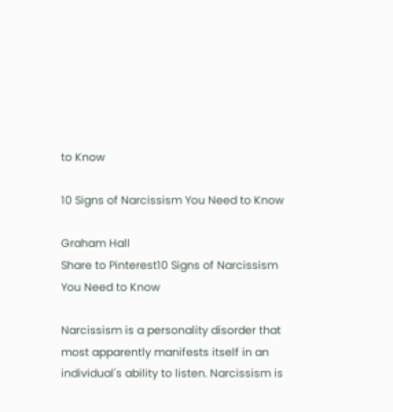to Know

10 Signs of Narcissism You Need to Know

Graham Hall
Share to Pinterest10 Signs of Narcissism You Need to Know

Narcissism is a personality disorder that most apparently manifests itself in an individual's ability to listen. Narcissism is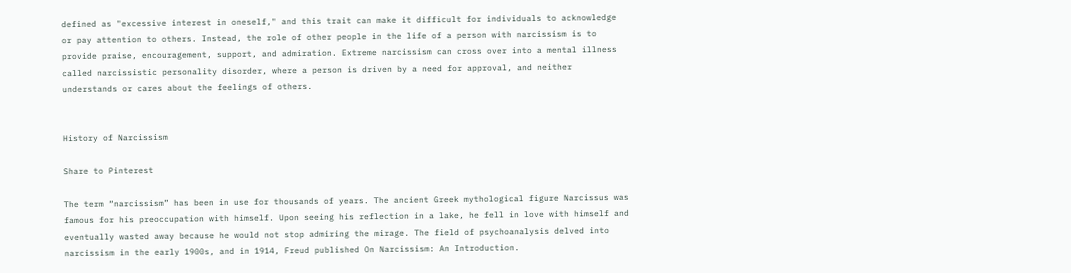defined as "excessive interest in oneself," and this trait can make it difficult for individuals to acknowledge or pay attention to others. Instead, the role of other people in the life of a person with narcissism is to provide praise, encouragement, support, and admiration. Extreme narcissism can cross over into a mental illness called narcissistic personality disorder, where a person is driven by a need for approval, and neither understands or cares about the feelings of others.


History of Narcissism

Share to Pinterest

The term “narcissism” has been in use for thousands of years. The ancient Greek mythological figure Narcissus was famous for his preoccupation with himself. Upon seeing his reflection in a lake, he fell in love with himself and eventually wasted away because he would not stop admiring the mirage. The field of psychoanalysis delved into narcissism in the early 1900s, and in 1914, Freud published On Narcissism: An Introduction.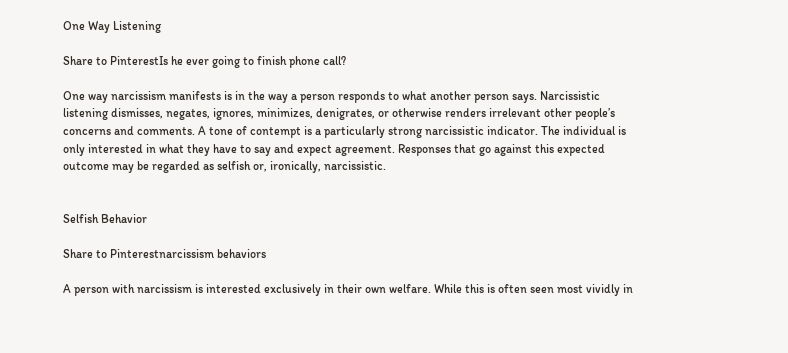One Way Listening

Share to PinterestIs he ever going to finish phone call?

One way narcissism manifests is in the way a person responds to what another person says. Narcissistic listening dismisses, negates, ignores, minimizes, denigrates, or otherwise renders irrelevant other people’s concerns and comments. A tone of contempt is a particularly strong narcissistic indicator. The individual is only interested in what they have to say and expect agreement. Responses that go against this expected outcome may be regarded as selfish or, ironically, narcissistic.


Selfish Behavior

Share to Pinterestnarcissism behaviors

A person with narcissism is interested exclusively in their own welfare. While this is often seen most vividly in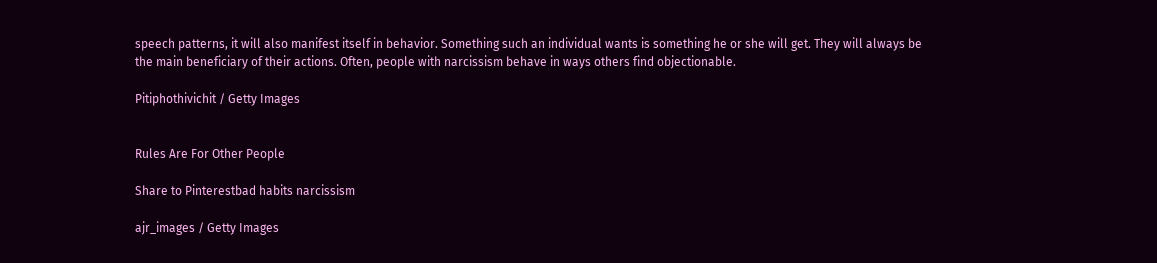speech patterns, it will also manifest itself in behavior. Something such an individual wants is something he or she will get. They will always be the main beneficiary of their actions. Often, people with narcissism behave in ways others find objectionable.

Pitiphothivichit / Getty Images


Rules Are For Other People

Share to Pinterestbad habits narcissism

ajr_images / Getty Images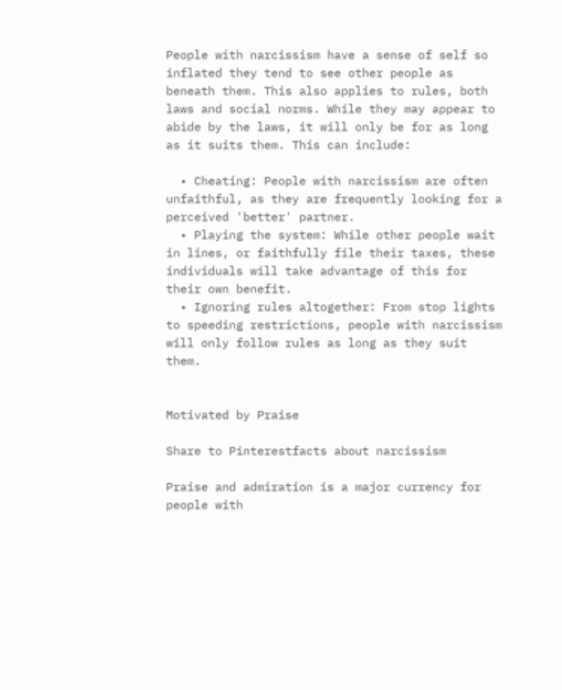People with narcissism have a sense of self so inflated they tend to see other people as beneath them. This also applies to rules, both laws and social norms. While they may appear to abide by the laws, it will only be for as long as it suits them. This can include:

  • Cheating: People with narcissism are often unfaithful, as they are frequently looking for a perceived 'better' partner.
  • Playing the system: While other people wait in lines, or faithfully file their taxes, these individuals will take advantage of this for their own benefit.
  • Ignoring rules altogether: From stop lights to speeding restrictions, people with narcissism will only follow rules as long as they suit them.


Motivated by Praise

Share to Pinterestfacts about narcissism

Praise and admiration is a major currency for people with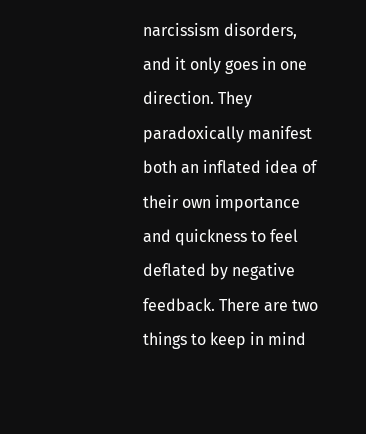narcissism disorders, and it only goes in one direction. They paradoxically manifest both an inflated idea of their own importance and quickness to feel deflated by negative feedback. There are two things to keep in mind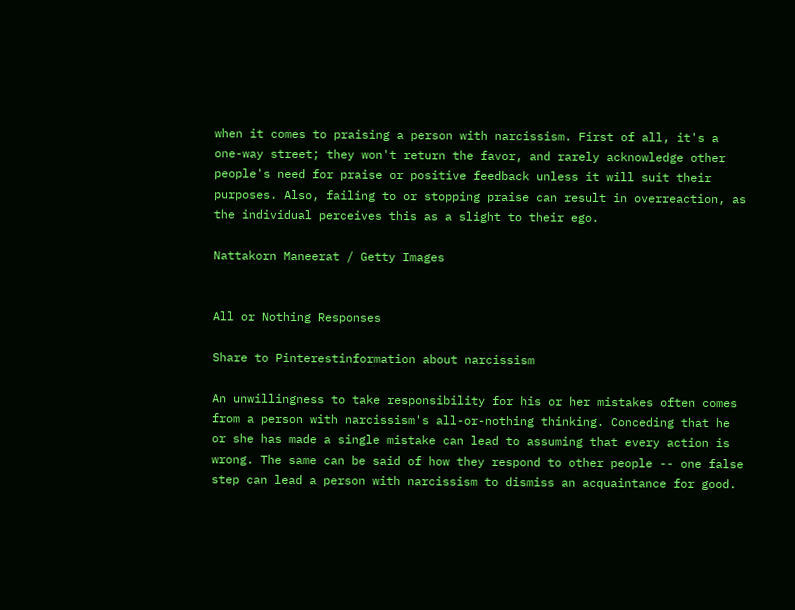when it comes to praising a person with narcissism. First of all, it's a one-way street; they won't return the favor, and rarely acknowledge other people's need for praise or positive feedback unless it will suit their purposes. Also, failing to or stopping praise can result in overreaction, as the individual perceives this as a slight to their ego.

Nattakorn Maneerat / Getty Images


All or Nothing Responses

Share to Pinterestinformation about narcissism

An unwillingness to take responsibility for his or her mistakes often comes from a person with narcissism's all-or-nothing thinking. Conceding that he or she has made a single mistake can lead to assuming that every action is wrong. The same can be said of how they respond to other people -- one false step can lead a person with narcissism to dismiss an acquaintance for good.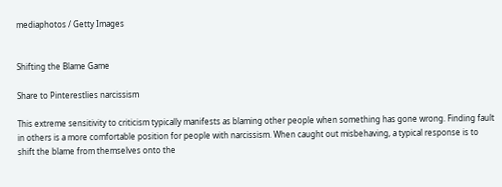mediaphotos / Getty Images


Shifting the Blame Game

Share to Pinterestlies narcissism

This extreme sensitivity to criticism typically manifests as blaming other people when something has gone wrong. Finding fault in others is a more comfortable position for people with narcissism. When caught out misbehaving, a typical response is to shift the blame from themselves onto the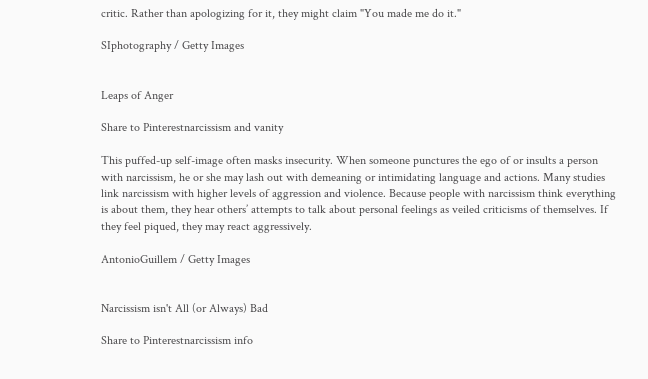critic. Rather than apologizing for it, they might claim "You made me do it."

SIphotography / Getty Images


Leaps of Anger

Share to Pinterestnarcissism and vanity

This puffed-up self-image often masks insecurity. When someone punctures the ego of or insults a person with narcissism, he or she may lash out with demeaning or intimidating language and actions. Many studies link narcissism with higher levels of aggression and violence. Because people with narcissism think everything is about them, they hear others’ attempts to talk about personal feelings as veiled criticisms of themselves. If they feel piqued, they may react aggressively.

AntonioGuillem / Getty Images


Narcissism isn't All (or Always) Bad

Share to Pinterestnarcissism info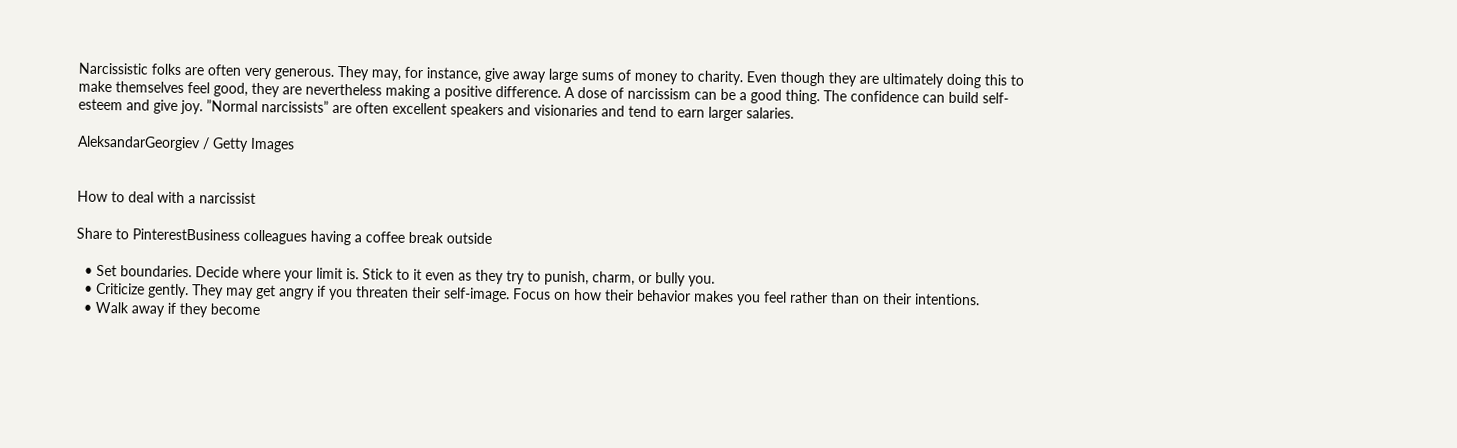Narcissistic folks are often very generous. They may, for instance, give away large sums of money to charity. Even though they are ultimately doing this to make themselves feel good, they are nevertheless making a positive difference. A dose of narcissism can be a good thing. The confidence can build self-esteem and give joy. ”Normal narcissists” are often excellent speakers and visionaries and tend to earn larger salaries.

AleksandarGeorgiev / Getty Images


How to deal with a narcissist

Share to PinterestBusiness colleagues having a coffee break outside

  • Set boundaries. Decide where your limit is. Stick to it even as they try to punish, charm, or bully you.
  • Criticize gently. They may get angry if you threaten their self-image. Focus on how their behavior makes you feel rather than on their intentions.
  • Walk away if they become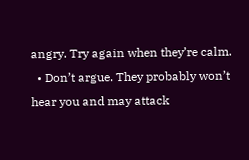angry. Try again when they’re calm.
  • Don’t argue. They probably won’t hear you and may attack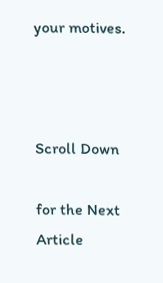your motives.



Scroll Down

for the Next Article